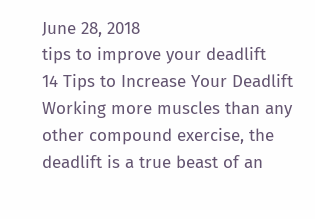June 28, 2018
tips to improve your deadlift
14 Tips to Increase Your Deadlift
Working more muscles than any other compound exercise, the deadlift is a true beast of an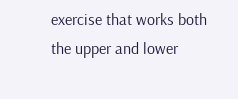exercise that works both the upper and lower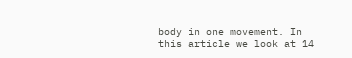body in one movement. In this article we look at 14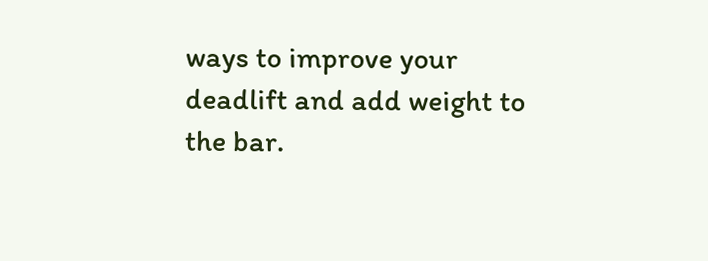ways to improve your deadlift and add weight to the bar.